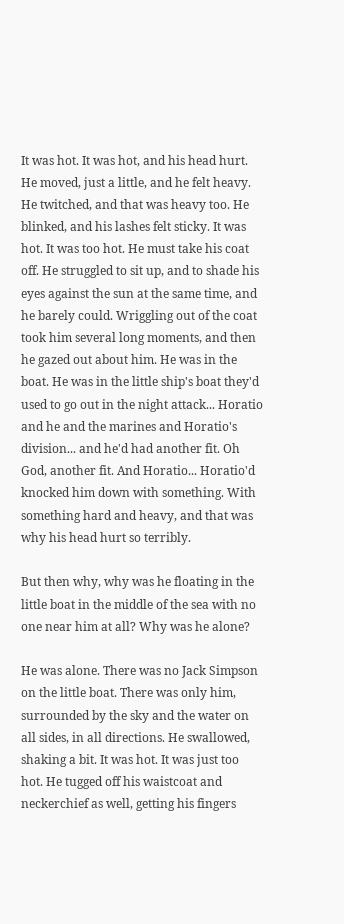It was hot. It was hot, and his head hurt. He moved, just a little, and he felt heavy. He twitched, and that was heavy too. He blinked, and his lashes felt sticky. It was hot. It was too hot. He must take his coat off. He struggled to sit up, and to shade his eyes against the sun at the same time, and he barely could. Wriggling out of the coat took him several long moments, and then he gazed out about him. He was in the boat. He was in the little ship's boat they'd used to go out in the night attack... Horatio and he and the marines and Horatio's division... and he'd had another fit. Oh God, another fit. And Horatio... Horatio'd knocked him down with something. With something hard and heavy, and that was why his head hurt so terribly.

But then why, why was he floating in the little boat in the middle of the sea with no one near him at all? Why was he alone?

He was alone. There was no Jack Simpson on the little boat. There was only him, surrounded by the sky and the water on all sides, in all directions. He swallowed, shaking a bit. It was hot. It was just too hot. He tugged off his waistcoat and neckerchief as well, getting his fingers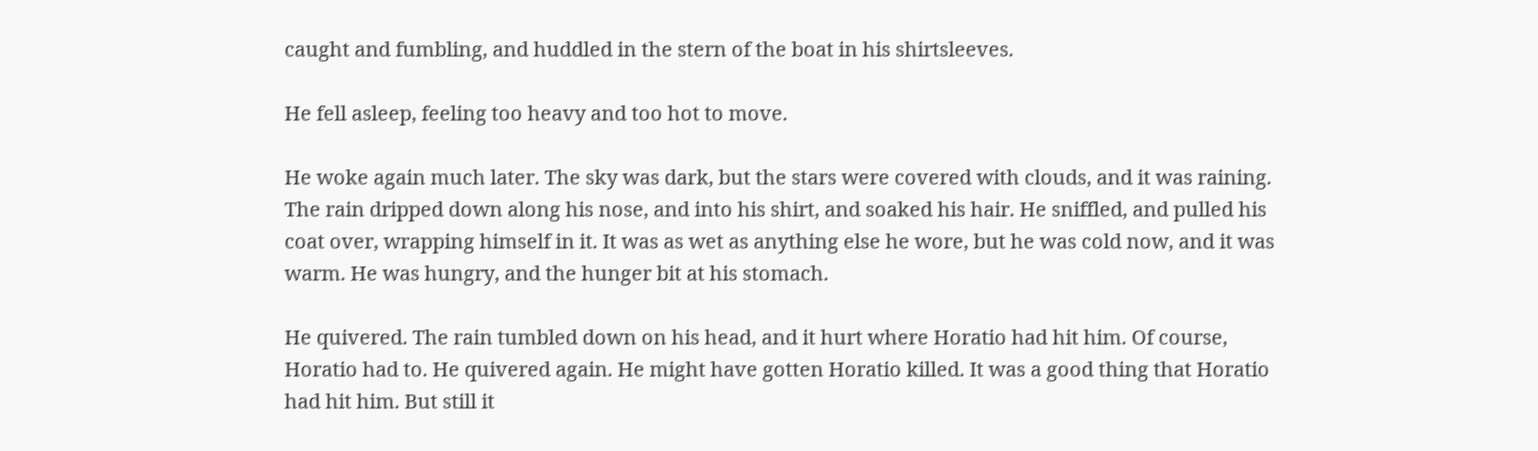caught and fumbling, and huddled in the stern of the boat in his shirtsleeves.

He fell asleep, feeling too heavy and too hot to move.

He woke again much later. The sky was dark, but the stars were covered with clouds, and it was raining. The rain dripped down along his nose, and into his shirt, and soaked his hair. He sniffled, and pulled his coat over, wrapping himself in it. It was as wet as anything else he wore, but he was cold now, and it was warm. He was hungry, and the hunger bit at his stomach.

He quivered. The rain tumbled down on his head, and it hurt where Horatio had hit him. Of course, Horatio had to. He quivered again. He might have gotten Horatio killed. It was a good thing that Horatio had hit him. But still it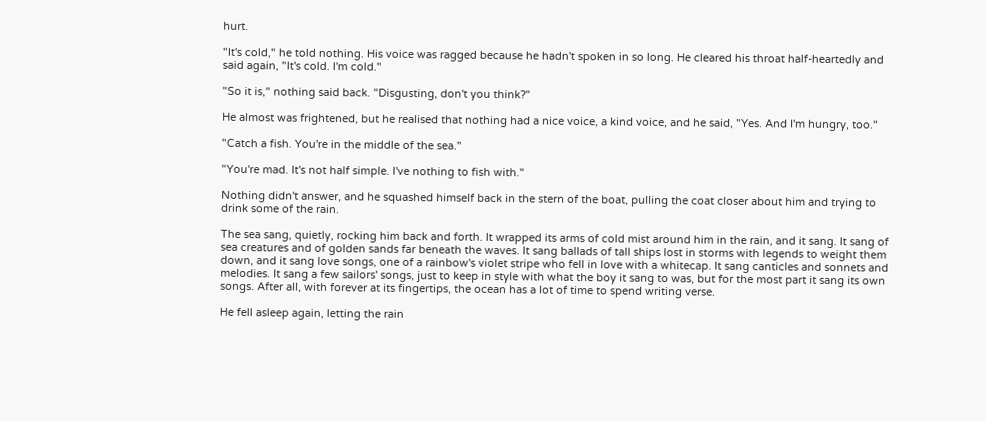hurt.

"It's cold," he told nothing. His voice was ragged because he hadn't spoken in so long. He cleared his throat half-heartedly and said again, "It's cold. I'm cold."

"So it is," nothing said back. "Disgusting, don't you think?"

He almost was frightened, but he realised that nothing had a nice voice, a kind voice, and he said, "Yes. And I'm hungry, too."

"Catch a fish. You're in the middle of the sea."

"You're mad. It's not half simple. I've nothing to fish with."

Nothing didn't answer, and he squashed himself back in the stern of the boat, pulling the coat closer about him and trying to drink some of the rain.

The sea sang, quietly, rocking him back and forth. It wrapped its arms of cold mist around him in the rain, and it sang. It sang of sea creatures and of golden sands far beneath the waves. It sang ballads of tall ships lost in storms with legends to weight them down, and it sang love songs, one of a rainbow's violet stripe who fell in love with a whitecap. It sang canticles and sonnets and melodies. It sang a few sailors' songs, just to keep in style with what the boy it sang to was, but for the most part it sang its own songs. After all, with forever at its fingertips, the ocean has a lot of time to spend writing verse.

He fell asleep again, letting the rain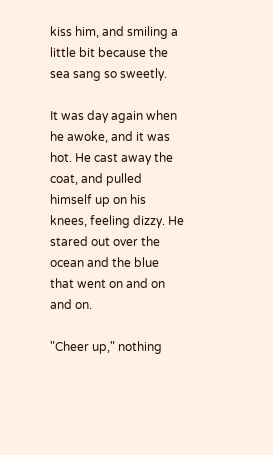kiss him, and smiling a little bit because the sea sang so sweetly.

It was day again when he awoke, and it was hot. He cast away the coat, and pulled himself up on his knees, feeling dizzy. He stared out over the ocean and the blue that went on and on and on.

"Cheer up," nothing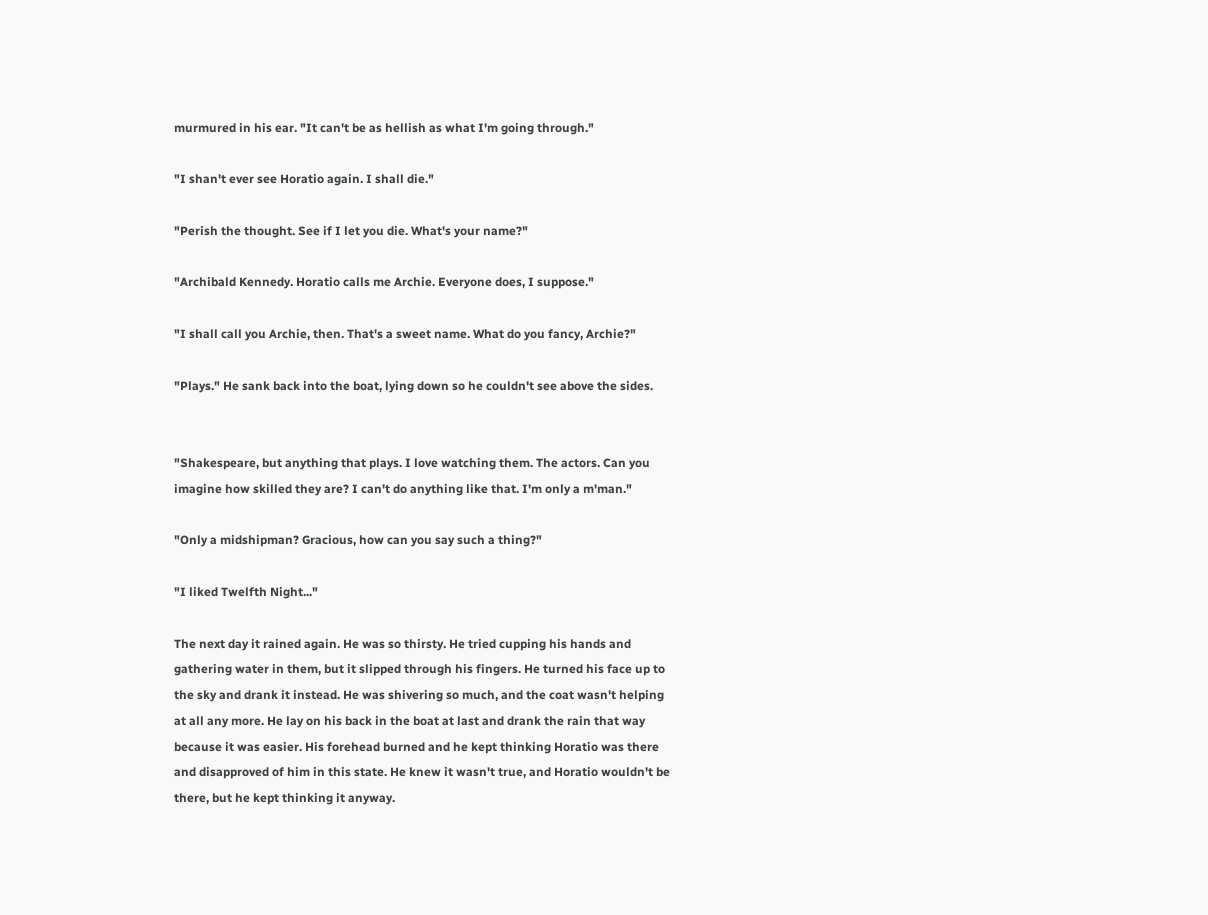murmured in his ear. "It can't be as hellish as what I'm going through."

"I shan't ever see Horatio again. I shall die."

"Perish the thought. See if I let you die. What's your name?"

"Archibald Kennedy. Horatio calls me Archie. Everyone does, I suppose."

"I shall call you Archie, then. That's a sweet name. What do you fancy, Archie?"

"Plays." He sank back into the boat, lying down so he couldn't see above the sides.


"Shakespeare, but anything that plays. I love watching them. The actors. Can you imagine how skilled they are? I can't do anything like that. I'm only a m'man."

"Only a midshipman? Gracious, how can you say such a thing?"

"I liked Twelfth Night..."

The next day it rained again. He was so thirsty. He tried cupping his hands and gathering water in them, but it slipped through his fingers. He turned his face up to the sky and drank it instead. He was shivering so much, and the coat wasn't helping at all any more. He lay on his back in the boat at last and drank the rain that way because it was easier. His forehead burned and he kept thinking Horatio was there and disapproved of him in this state. He knew it wasn't true, and Horatio wouldn't be there, but he kept thinking it anyway.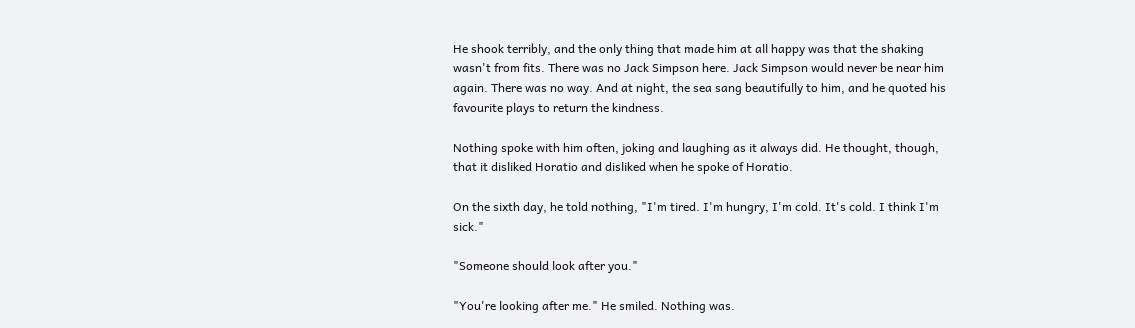He shook terribly, and the only thing that made him at all happy was that the shaking wasn't from fits. There was no Jack Simpson here. Jack Simpson would never be near him again. There was no way. And at night, the sea sang beautifully to him, and he quoted his favourite plays to return the kindness.

Nothing spoke with him often, joking and laughing as it always did. He thought, though, that it disliked Horatio and disliked when he spoke of Horatio.

On the sixth day, he told nothing, "I'm tired. I'm hungry, I'm cold. It's cold. I think I'm sick."

"Someone should look after you."

"You're looking after me." He smiled. Nothing was.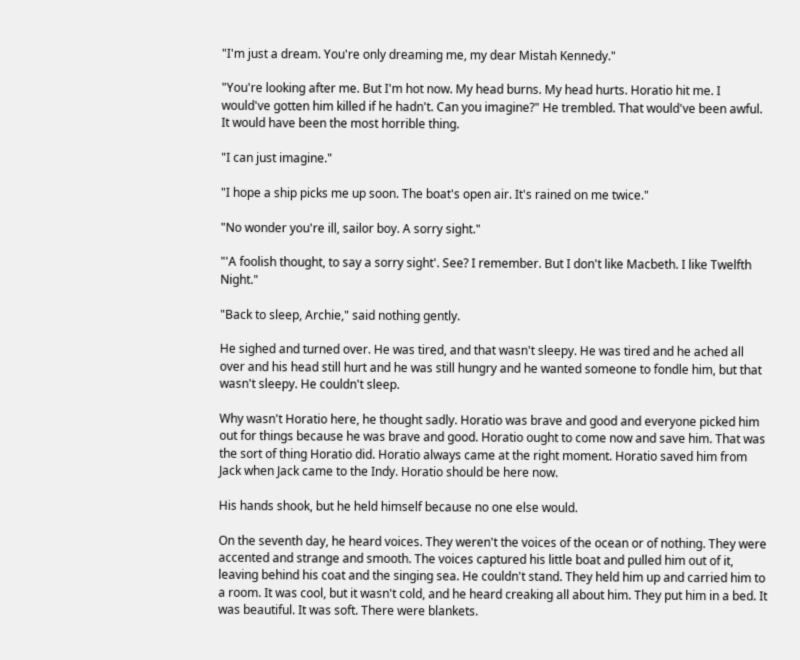"I'm just a dream. You're only dreaming me, my dear Mistah Kennedy."

"You're looking after me. But I'm hot now. My head burns. My head hurts. Horatio hit me. I would've gotten him killed if he hadn't. Can you imagine?" He trembled. That would've been awful. It would have been the most horrible thing.

"I can just imagine."

"I hope a ship picks me up soon. The boat's open air. It's rained on me twice."

"No wonder you're ill, sailor boy. A sorry sight."

"'A foolish thought, to say a sorry sight'. See? I remember. But I don't like Macbeth. I like Twelfth Night."

"Back to sleep, Archie," said nothing gently.

He sighed and turned over. He was tired, and that wasn't sleepy. He was tired and he ached all over and his head still hurt and he was still hungry and he wanted someone to fondle him, but that wasn't sleepy. He couldn't sleep.

Why wasn't Horatio here, he thought sadly. Horatio was brave and good and everyone picked him out for things because he was brave and good. Horatio ought to come now and save him. That was the sort of thing Horatio did. Horatio always came at the right moment. Horatio saved him from Jack when Jack came to the Indy. Horatio should be here now.

His hands shook, but he held himself because no one else would.

On the seventh day, he heard voices. They weren't the voices of the ocean or of nothing. They were accented and strange and smooth. The voices captured his little boat and pulled him out of it, leaving behind his coat and the singing sea. He couldn't stand. They held him up and carried him to a room. It was cool, but it wasn't cold, and he heard creaking all about him. They put him in a bed. It was beautiful. It was soft. There were blankets.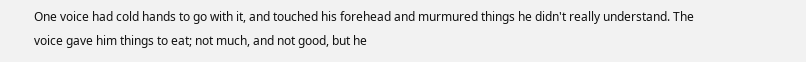One voice had cold hands to go with it, and touched his forehead and murmured things he didn't really understand. The voice gave him things to eat; not much, and not good, but he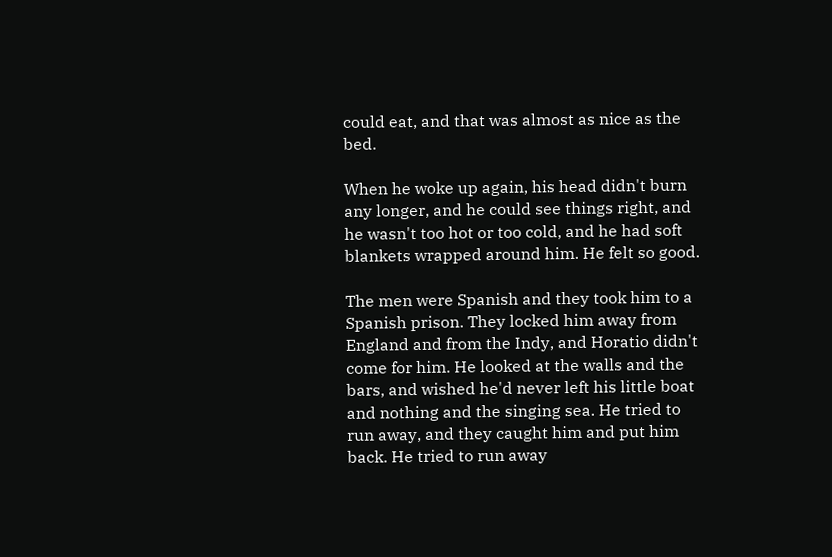could eat, and that was almost as nice as the bed.

When he woke up again, his head didn't burn any longer, and he could see things right, and he wasn't too hot or too cold, and he had soft blankets wrapped around him. He felt so good.

The men were Spanish and they took him to a Spanish prison. They locked him away from England and from the Indy, and Horatio didn't come for him. He looked at the walls and the bars, and wished he'd never left his little boat and nothing and the singing sea. He tried to run away, and they caught him and put him back. He tried to run away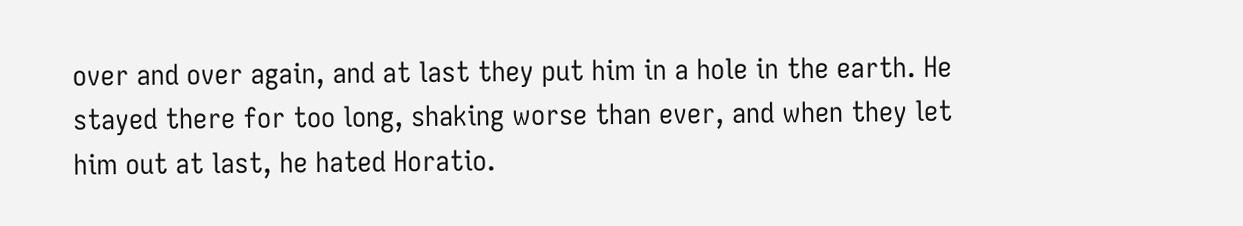over and over again, and at last they put him in a hole in the earth. He stayed there for too long, shaking worse than ever, and when they let him out at last, he hated Horatio.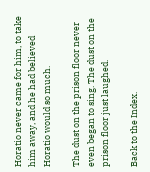Horatio never came for him, to take him away, and he had believed Horatio would so much.

The dust on the prison floor never even began to sing. The dust on the prison floor just laughed.

Back to the Index.